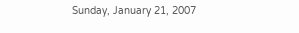Sunday, January 21, 2007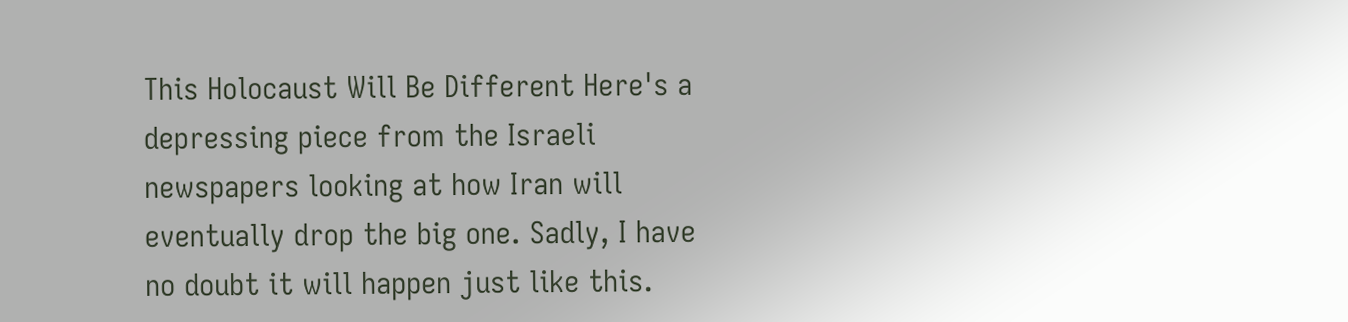This Holocaust Will Be Different Here's a depressing piece from the Israeli newspapers looking at how Iran will eventually drop the big one. Sadly, I have no doubt it will happen just like this.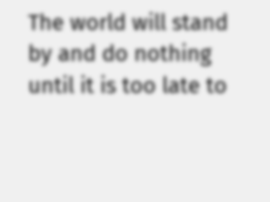The world will stand by and do nothing until it is too late to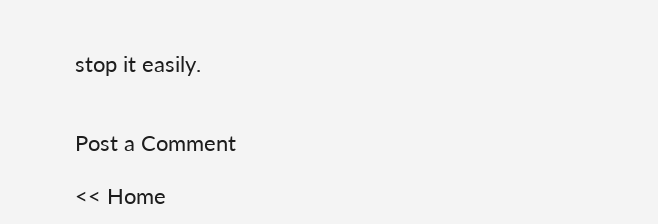stop it easily.


Post a Comment

<< Home